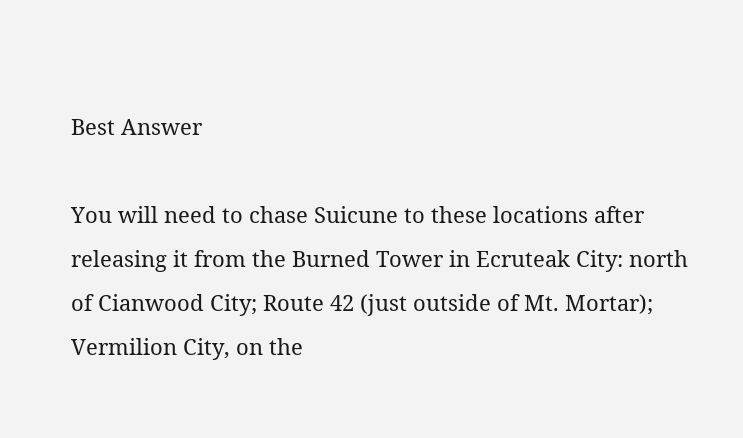Best Answer

You will need to chase Suicune to these locations after releasing it from the Burned Tower in Ecruteak City: north of Cianwood City; Route 42 (just outside of Mt. Mortar); Vermilion City, on the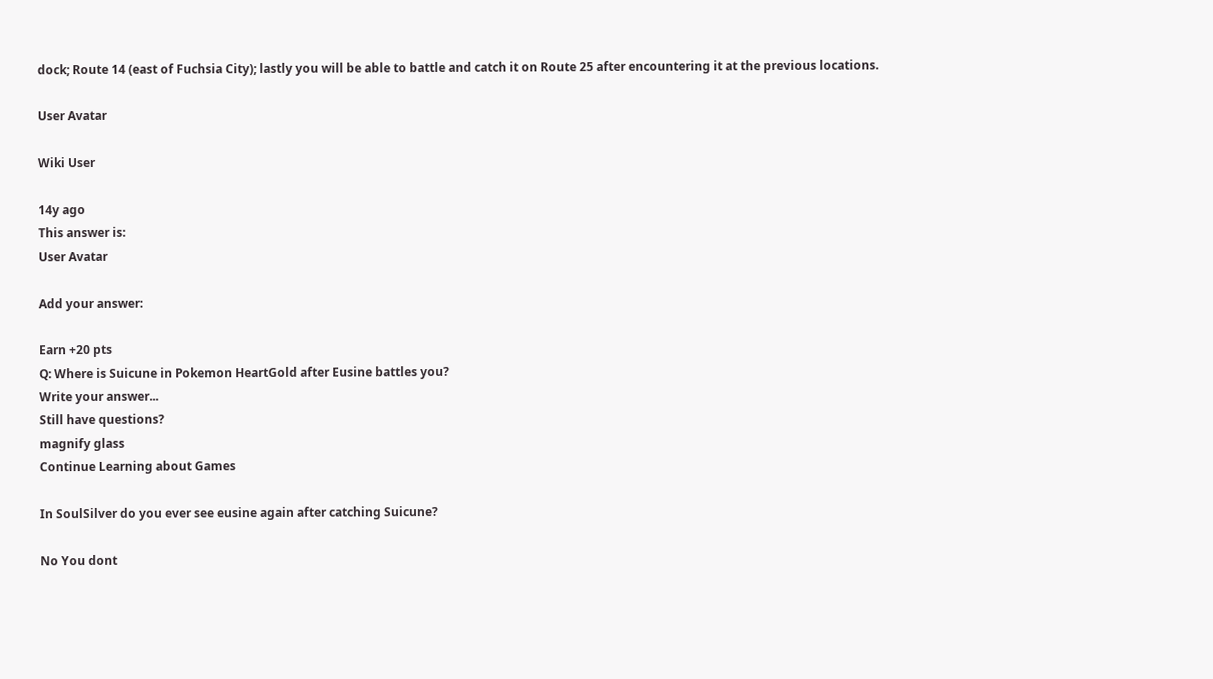dock; Route 14 (east of Fuchsia City); lastly you will be able to battle and catch it on Route 25 after encountering it at the previous locations.

User Avatar

Wiki User

14y ago
This answer is:
User Avatar

Add your answer:

Earn +20 pts
Q: Where is Suicune in Pokemon HeartGold after Eusine battles you?
Write your answer...
Still have questions?
magnify glass
Continue Learning about Games

In SoulSilver do you ever see eusine again after catching Suicune?

No You dont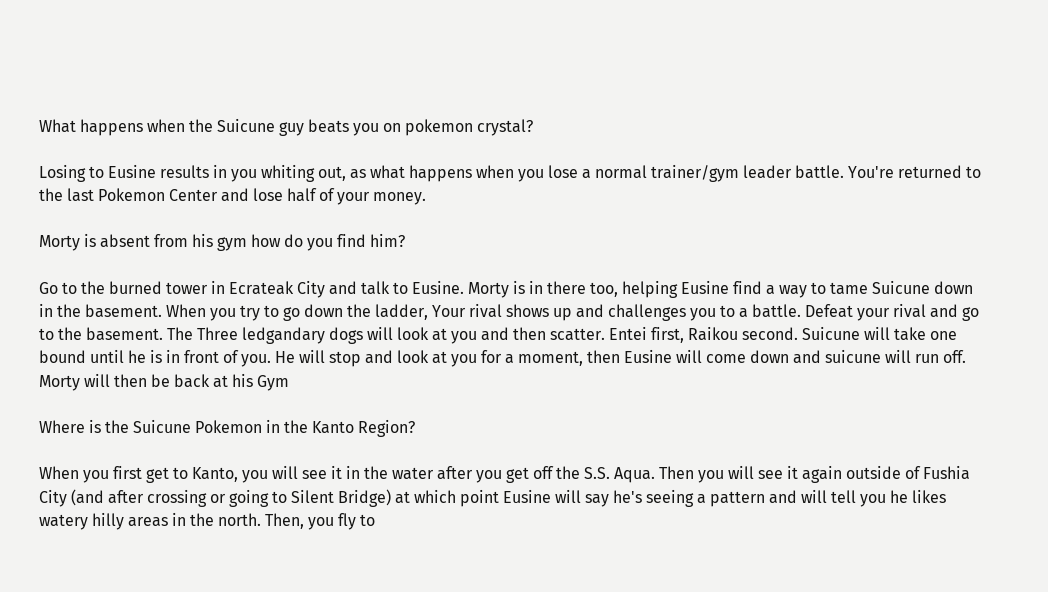What happens when the Suicune guy beats you on pokemon crystal?

Losing to Eusine results in you whiting out, as what happens when you lose a normal trainer/gym leader battle. You're returned to the last Pokemon Center and lose half of your money.

Morty is absent from his gym how do you find him?

Go to the burned tower in Ecrateak City and talk to Eusine. Morty is in there too, helping Eusine find a way to tame Suicune down in the basement. When you try to go down the ladder, Your rival shows up and challenges you to a battle. Defeat your rival and go to the basement. The Three ledgandary dogs will look at you and then scatter. Entei first, Raikou second. Suicune will take one bound until he is in front of you. He will stop and look at you for a moment, then Eusine will come down and suicune will run off. Morty will then be back at his Gym

Where is the Suicune Pokemon in the Kanto Region?

When you first get to Kanto, you will see it in the water after you get off the S.S. Aqua. Then you will see it again outside of Fushia City (and after crossing or going to Silent Bridge) at which point Eusine will say he's seeing a pattern and will tell you he likes watery hilly areas in the north. Then, you fly to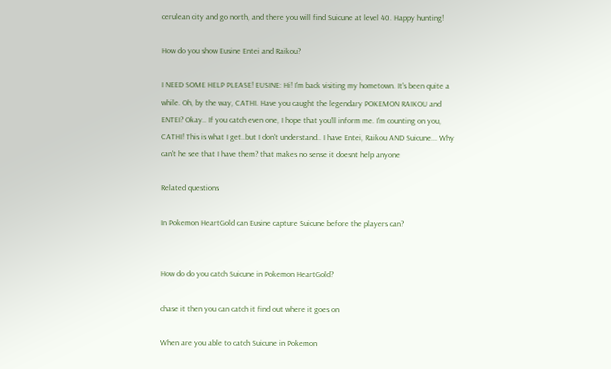cerulean city and go north, and there you will find Suicune at level 40. Happy hunting!

How do you show Eusine Entei and Raikou?

I NEED SOME HELP PLEASE! EUSINE: Hi! I'm back visiting my hometown. It's been quite a while. Oh, by the way, CATHI. Have you caught the legendary POKEMON RAIKOU and ENTEI? Okay.. If you catch even one, I hope that you'll inform me. I'm counting on you, CATHI! This is what I get..but I don't understand.. I have Entei, Raikou AND Suicune... Why can't he see that I have them? that makes no sense it doesnt help anyone

Related questions

In Pokemon HeartGold can Eusine capture Suicune before the players can?


How do do you catch Suicune in Pokemon HeartGold?

chase it then you can catch it find out where it goes on

When are you able to catch Suicune in Pokemon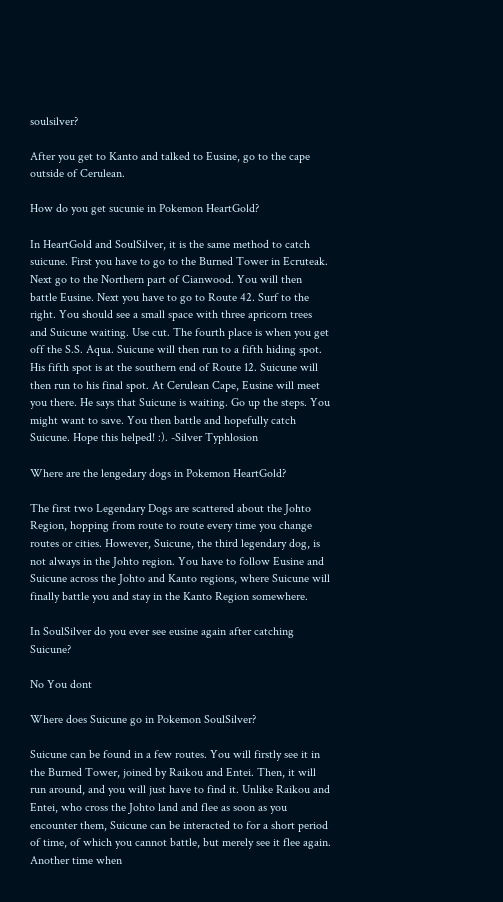soulsilver?

After you get to Kanto and talked to Eusine, go to the cape outside of Cerulean.

How do you get sucunie in Pokemon HeartGold?

In HeartGold and SoulSilver, it is the same method to catch suicune. First you have to go to the Burned Tower in Ecruteak. Next go to the Northern part of Cianwood. You will then battle Eusine. Next you have to go to Route 42. Surf to the right. You should see a small space with three apricorn trees and Suicune waiting. Use cut. The fourth place is when you get off the S.S. Aqua. Suicune will then run to a fifth hiding spot. His fifth spot is at the southern end of Route 12. Suicune will then run to his final spot. At Cerulean Cape, Eusine will meet you there. He says that Suicune is waiting. Go up the steps. You might want to save. You then battle and hopefully catch Suicune. Hope this helped! :). -Silver Typhlosion

Where are the lengedary dogs in Pokemon HeartGold?

The first two Legendary Dogs are scattered about the Johto Region, hopping from route to route every time you change routes or cities. However, Suicune, the third legendary dog, is not always in the Johto region. You have to follow Eusine and Suicune across the Johto and Kanto regions, where Suicune will finally battle you and stay in the Kanto Region somewhere.

In SoulSilver do you ever see eusine again after catching Suicune?

No You dont

Where does Suicune go in Pokemon SoulSilver?

Suicune can be found in a few routes. You will firstly see it in the Burned Tower, joined by Raikou and Entei. Then, it will run around, and you will just have to find it. Unlike Raikou and Entei, who cross the Johto land and flee as soon as you encounter them, Suicune can be interacted to for a short period of time, of which you cannot battle, but merely see it flee again. Another time when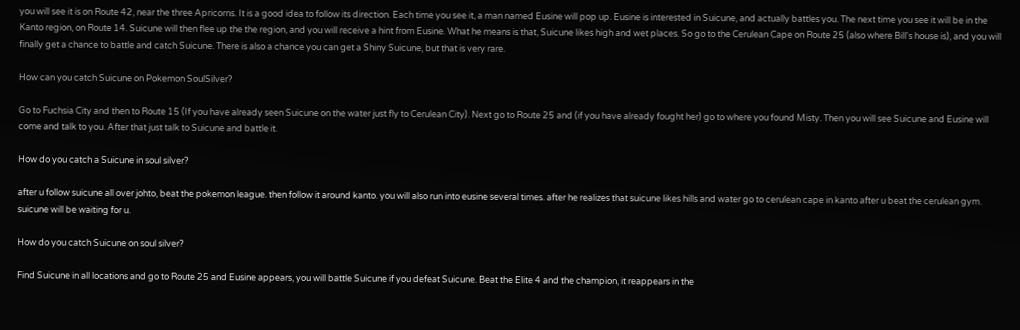you will see it is on Route 42, near the three Apricorns. It is a good idea to follow its direction. Each time you see it, a man named Eusine will pop up. Eusine is interested in Suicune, and actually battles you. The next time you see it will be in the Kanto region, on Route 14. Suicune will then flee up the the region, and you will receive a hint from Eusine. What he means is that, Suicune likes high and wet places. So go to the Cerulean Cape on Route 25 (also where Bill's house is), and you will finally get a chance to battle and catch Suicune. There is also a chance you can get a Shiny Suicune, but that is very rare.

How can you catch Suicune on Pokemon SoulSilver?

Go to Fuchsia City and then to Route 15 (If you have already seen Suicune on the water just fly to Cerulean City). Next go to Route 25 and (if you have already fought her) go to where you found Misty. Then you will see Suicune and Eusine will come and talk to you. After that just talk to Suicune and battle it.

How do you catch a Suicune in soul silver?

after u follow suicune all over johto, beat the pokemon league. then follow it around kanto. you will also run into eusine several times. after he realizes that suicune likes hills and water go to cerulean cape in kanto after u beat the cerulean gym. suicune will be waiting for u.

How do you catch Suicune on soul silver?

Find Suicune in all locations and go to Route 25 and Eusine appears, you will battle Suicune if you defeat Suicune. Beat the Elite 4 and the champion, it reappears in the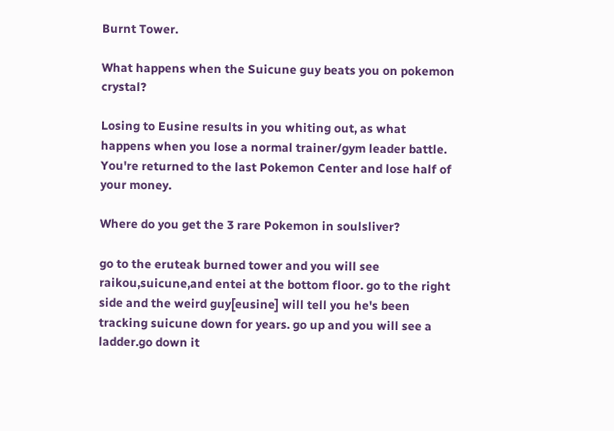Burnt Tower.

What happens when the Suicune guy beats you on pokemon crystal?

Losing to Eusine results in you whiting out, as what happens when you lose a normal trainer/gym leader battle. You're returned to the last Pokemon Center and lose half of your money.

Where do you get the 3 rare Pokemon in soulsliver?

go to the eruteak burned tower and you will see raikou,suicune,and entei at the bottom floor. go to the right side and the weird guy[eusine] will tell you he's been tracking suicune down for years. go up and you will see a ladder.go down it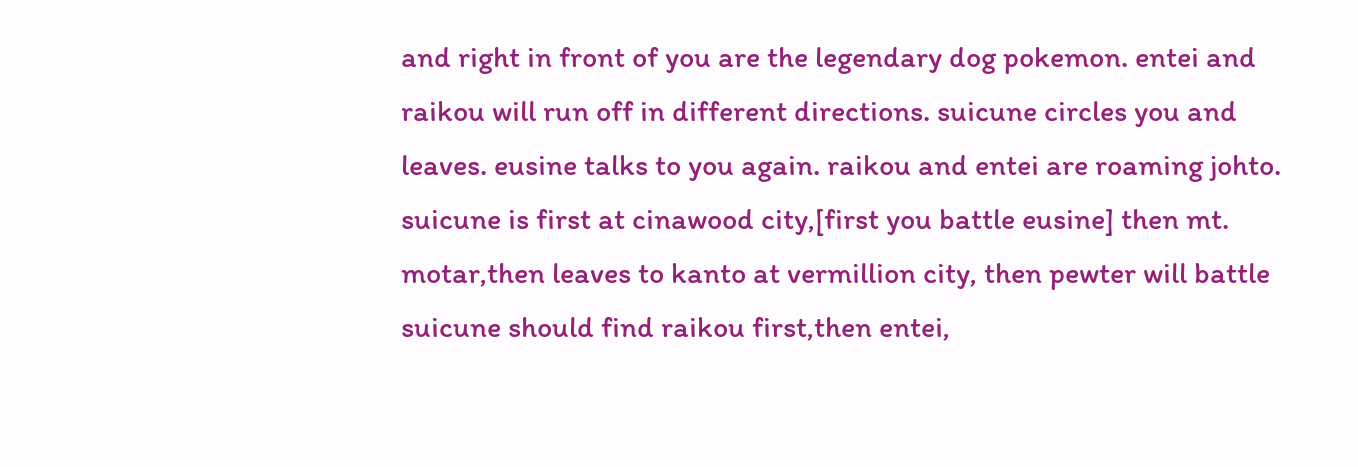and right in front of you are the legendary dog pokemon. entei and raikou will run off in different directions. suicune circles you and leaves. eusine talks to you again. raikou and entei are roaming johto. suicune is first at cinawood city,[first you battle eusine] then mt. motar,then leaves to kanto at vermillion city, then pewter will battle suicune should find raikou first,then entei,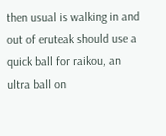then usual is walking in and out of eruteak should use a quick ball for raikou, an ultra ball on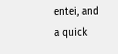entei, and a quick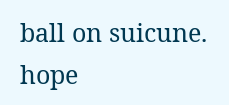ball on suicune. hope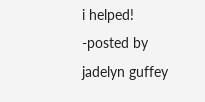i helped! -posted by jadelyn guffey